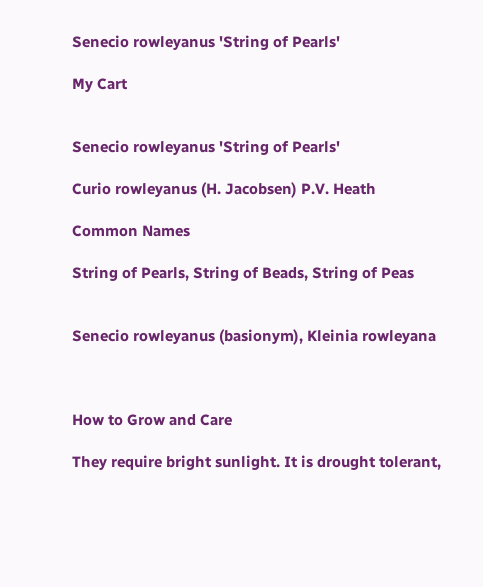Senecio rowleyanus 'String of Pearls'

My Cart


Senecio rowleyanus 'String of Pearls'

Curio rowleyanus (H. Jacobsen) P.V. Heath

Common Names

String of Pearls, String of Beads, String of Peas


Senecio rowleyanus (basionym), Kleinia rowleyana



How to Grow and Care

They require bright sunlight. It is drought tolerant,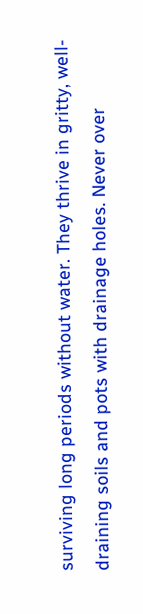surviving long periods without water. They thrive in gritty, well-draining soils and pots with drainage holes. Never over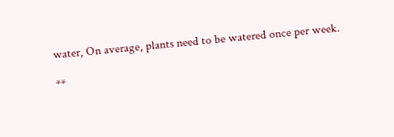water, On average, plants need to be watered once per week.

**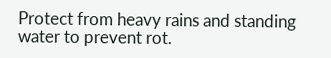Protect from heavy rains and standing water to prevent rot.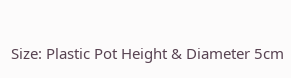Size: Plastic Pot Height & Diameter 5cm